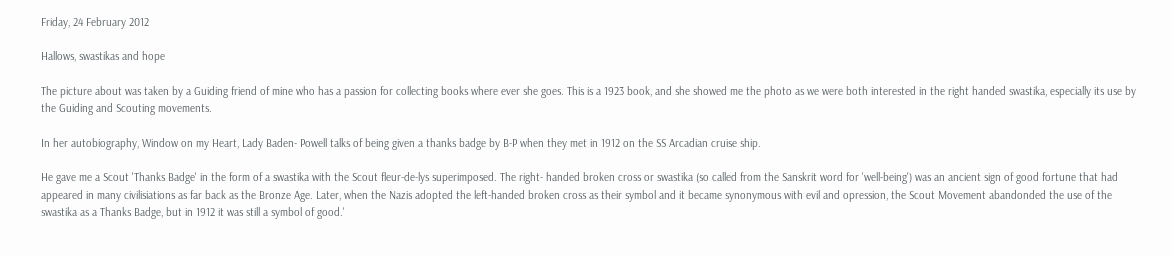Friday, 24 February 2012

Hallows, swastikas and hope

The picture about was taken by a Guiding friend of mine who has a passion for collecting books where ever she goes. This is a 1923 book, and she showed me the photo as we were both interested in the right handed swastika, especially its use by the Guiding and Scouting movements.

In her autobiography, Window on my Heart, Lady Baden- Powell talks of being given a thanks badge by B-P when they met in 1912 on the SS Arcadian cruise ship.

He gave me a Scout 'Thanks Badge' in the form of a swastika with the Scout fleur-de-lys superimposed. The right- handed broken cross or swastika (so called from the Sanskrit word for 'well-being') was an ancient sign of good fortune that had appeared in many civilisiations as far back as the Bronze Age. Later, when the Nazis adopted the left-handed broken cross as their symbol and it became synonymous with evil and opression, the Scout Movement abandonded the use of the swastika as a Thanks Badge, but in 1912 it was still a symbol of good.'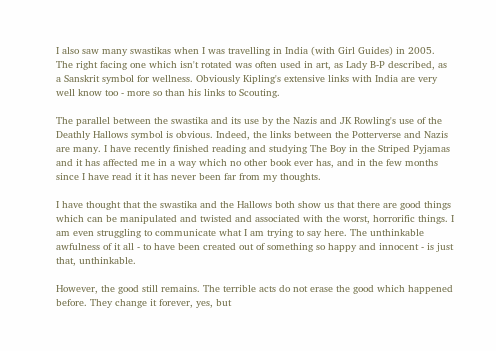I also saw many swastikas when I was travelling in India (with Girl Guides) in 2005. The right facing one which isn't rotated was often used in art, as Lady B-P described, as a Sanskrit symbol for wellness. Obviously Kipling's extensive links with India are very well know too - more so than his links to Scouting.

The parallel between the swastika and its use by the Nazis and JK Rowling's use of the Deathly Hallows symbol is obvious. Indeed, the links between the Potterverse and Nazis are many. I have recently finished reading and studying The Boy in the Striped Pyjamas and it has affected me in a way which no other book ever has, and in the few months since I have read it it has never been far from my thoughts.

I have thought that the swastika and the Hallows both show us that there are good things which can be manipulated and twisted and associated with the worst, horrorific things. I am even struggling to communicate what I am trying to say here. The unthinkable awfulness of it all - to have been created out of something so happy and innocent - is just that, unthinkable.

However, the good still remains. The terrible acts do not erase the good which happened before. They change it forever, yes, but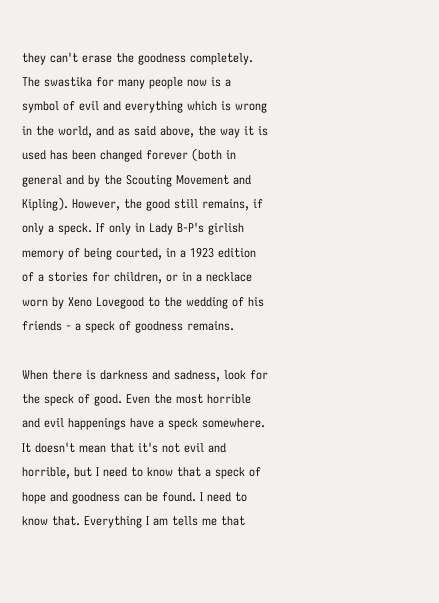they can't erase the goodness completely. The swastika for many people now is a symbol of evil and everything which is wrong in the world, and as said above, the way it is used has been changed forever (both in general and by the Scouting Movement and Kipling). However, the good still remains, if only a speck. If only in Lady B-P's girlish memory of being courted, in a 1923 edition of a stories for children, or in a necklace worn by Xeno Lovegood to the wedding of his friends - a speck of goodness remains.

When there is darkness and sadness, look for the speck of good. Even the most horrible and evil happenings have a speck somewhere. It doesn't mean that it's not evil and horrible, but I need to know that a speck of hope and goodness can be found. I need to know that. Everything I am tells me that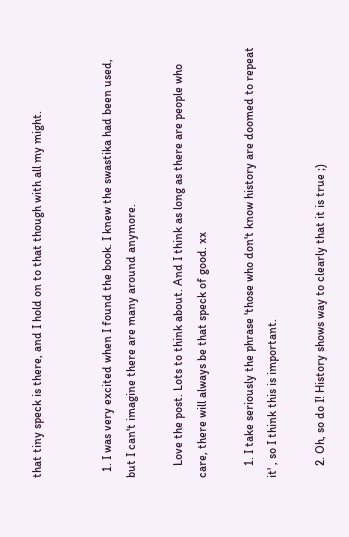that tiny speck is there, and I hold on to that though with all my might.


  1. I was very excited when I found the book. I knew the swastika had been used, but I can't imagine there are many around anymore.

    Love the post. Lots to think about. And I think as long as there are people who care, there will always be that speck of good. xx

    1. I take seriously the phrase 'those who don't know history are doomed to repeat it' , so I think this is important.

    2. Oh, so do I! History shows way to clearly that it is true ;)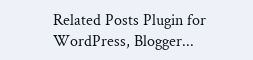Related Posts Plugin for WordPress, Blogger...